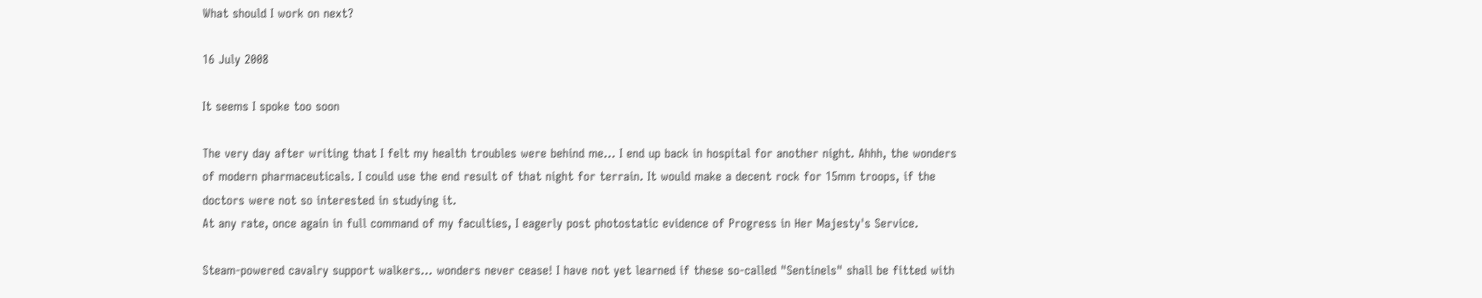What should I work on next?

16 July 2008

It seems I spoke too soon

The very day after writing that I felt my health troubles were behind me... I end up back in hospital for another night. Ahhh, the wonders of modern pharmaceuticals. I could use the end result of that night for terrain. It would make a decent rock for 15mm troops, if the doctors were not so interested in studying it.
At any rate, once again in full command of my faculties, I eagerly post photostatic evidence of Progress in Her Majesty's Service.

Steam-powered cavalry support walkers... wonders never cease! I have not yet learned if these so-called "Sentinels" shall be fitted with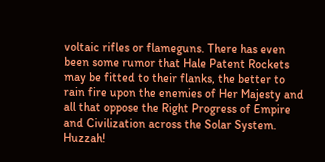voltaic rifles or flameguns. There has even been some rumor that Hale Patent Rockets may be fitted to their flanks, the better to rain fire upon the enemies of Her Majesty and all that oppose the Right Progress of Empire and Civilization across the Solar System. Huzzah!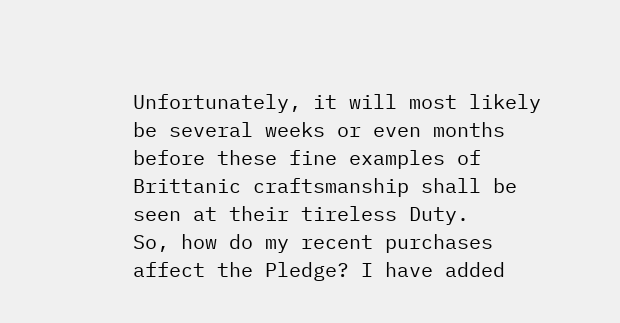Unfortunately, it will most likely be several weeks or even months before these fine examples of Brittanic craftsmanship shall be seen at their tireless Duty.
So, how do my recent purchases affect the Pledge? I have added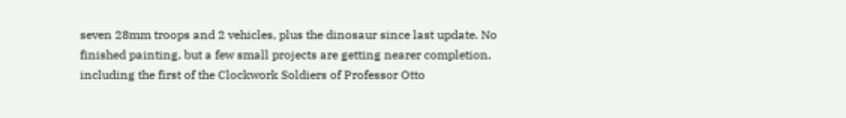seven 28mm troops and 2 vehicles, plus the dinosaur since last update. No finished painting, but a few small projects are getting nearer completion, including the first of the Clockwork Soldiers of Professor Otto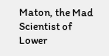Maton, the Mad Scientist of Lower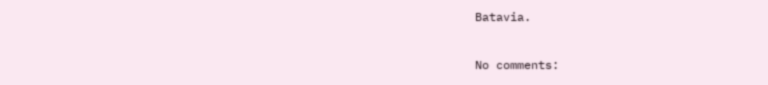Batavia.

No comments: